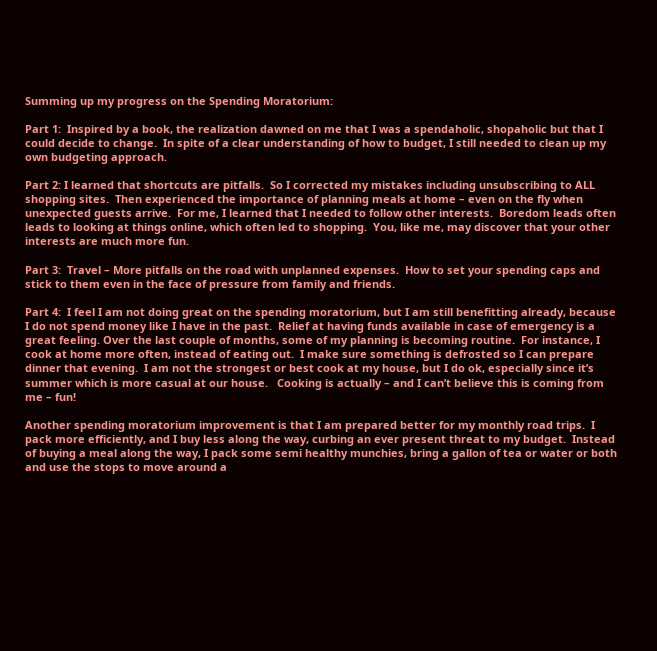Summing up my progress on the Spending Moratorium:

Part 1:  Inspired by a book, the realization dawned on me that I was a spendaholic, shopaholic but that I could decide to change.  In spite of a clear understanding of how to budget, I still needed to clean up my own budgeting approach.

Part 2: I learned that shortcuts are pitfalls.  So I corrected my mistakes including unsubscribing to ALL shopping sites.  Then experienced the importance of planning meals at home – even on the fly when unexpected guests arrive.  For me, I learned that I needed to follow other interests.  Boredom leads often leads to looking at things online, which often led to shopping.  You, like me, may discover that your other interests are much more fun.

Part 3:  Travel – More pitfalls on the road with unplanned expenses.  How to set your spending caps and stick to them even in the face of pressure from family and friends.

Part 4:  I feel I am not doing great on the spending moratorium, but I am still benefitting already, because I do not spend money like I have in the past.  Relief at having funds available in case of emergency is a great feeling. Over the last couple of months, some of my planning is becoming routine.  For instance, I cook at home more often, instead of eating out.  I make sure something is defrosted so I can prepare dinner that evening.  I am not the strongest or best cook at my house, but I do ok, especially since it’s summer which is more casual at our house.   Cooking is actually – and I can’t believe this is coming from me – fun!

Another spending moratorium improvement is that I am prepared better for my monthly road trips.  I pack more efficiently, and I buy less along the way, curbing an ever present threat to my budget.  Instead of buying a meal along the way, I pack some semi healthy munchies, bring a gallon of tea or water or both and use the stops to move around a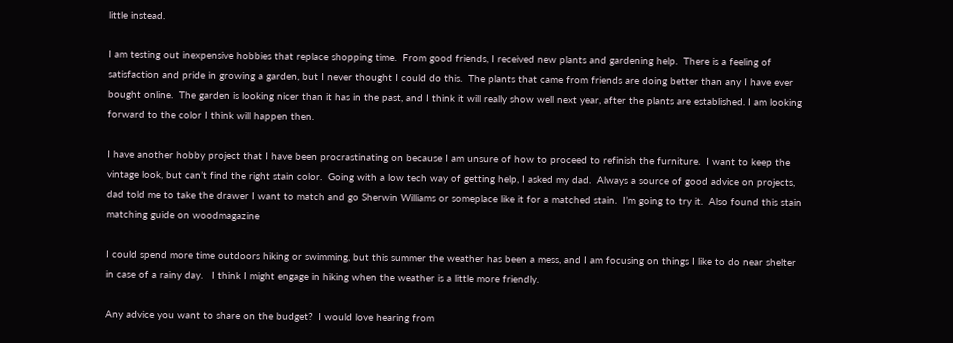little instead.

I am testing out inexpensive hobbies that replace shopping time.  From good friends, I received new plants and gardening help.  There is a feeling of satisfaction and pride in growing a garden, but I never thought I could do this.  The plants that came from friends are doing better than any I have ever bought online.  The garden is looking nicer than it has in the past, and I think it will really show well next year, after the plants are established. I am looking forward to the color I think will happen then.

I have another hobby project that I have been procrastinating on because I am unsure of how to proceed to refinish the furniture.  I want to keep the vintage look, but can’t find the right stain color.  Going with a low tech way of getting help, I asked my dad.  Always a source of good advice on projects, dad told me to take the drawer I want to match and go Sherwin Williams or someplace like it for a matched stain.  I’m going to try it.  Also found this stain matching guide on woodmagazine

I could spend more time outdoors hiking or swimming, but this summer the weather has been a mess, and I am focusing on things I like to do near shelter in case of a rainy day.   I think I might engage in hiking when the weather is a little more friendly.

Any advice you want to share on the budget?  I would love hearing from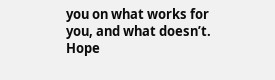you on what works for you, and what doesn’t.  Hope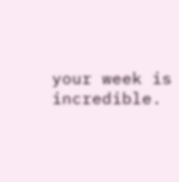your week is incredible.